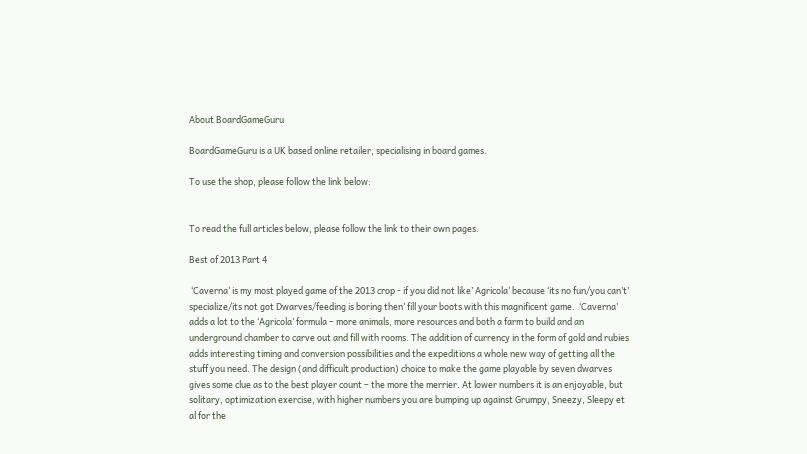About BoardGameGuru

BoardGameGuru is a UK based online retailer, specialising in board games.

To use the shop, please follow the link below:


To read the full articles below, please follow the link to their own pages.

Best of 2013 Part 4

 ‘Caverna’ is my most played game of the 2013 crop - if you did not like’ Agricola’ because ‘its no fun/you can’t’ specialize/its not got Dwarves/feeding is boring then’ fill your boots with this magnificent game.  ‘Caverna’ adds a lot to the ‘Agricola’ formula – more animals, more resources and both a farm to build and an underground chamber to carve out and fill with rooms. The addition of currency in the form of gold and rubies adds interesting timing and conversion possibilities and the expeditions a whole new way of getting all the stuff you need. The design (and difficult production) choice to make the game playable by seven dwarves gives some clue as to the best player count – the more the merrier. At lower numbers it is an enjoyable, but solitary, optimization exercise, with higher numbers you are bumping up against Grumpy, Sneezy, Sleepy et al for the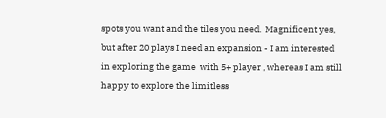spots you want and the tiles you need.  Magnificent yes, but after 20 plays I need an expansion - I am interested in exploring the game  with 5+ player , whereas I am still happy to explore the limitless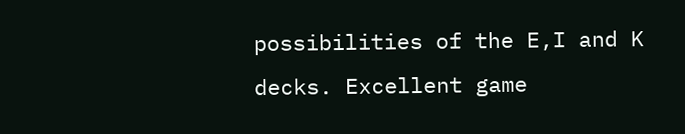possibilities of the E,I and K decks. Excellent game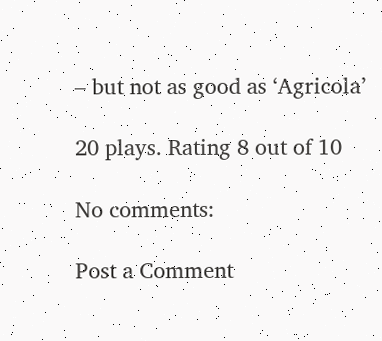– but not as good as ‘Agricola’

20 plays. Rating 8 out of 10

No comments:

Post a Comment